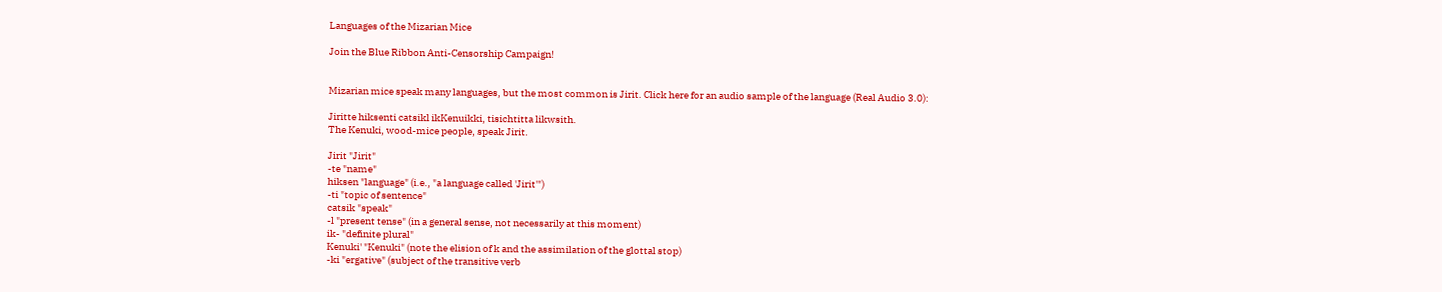Languages of the Mizarian Mice

Join the Blue Ribbon Anti-Censorship Campaign!


Mizarian mice speak many languages, but the most common is Jirit. Click here for an audio sample of the language (Real Audio 3.0):

Jiritte hiksenti catsikl ikKenuikki, tisichtitta likwsith.
The Kenuki, wood-mice people, speak Jirit.

Jirit "Jirit"
-te "name"
hiksen "language" (i.e., "a language called 'Jirit'")
-ti "topic of sentence"
catsik "speak"
-l "present tense" (in a general sense, not necessarily at this moment)
ik- "definite plural"
Kenuki' "Kenuki" (note the elision of k and the assimilation of the glottal stop)
-ki "ergative" (subject of the transitive verb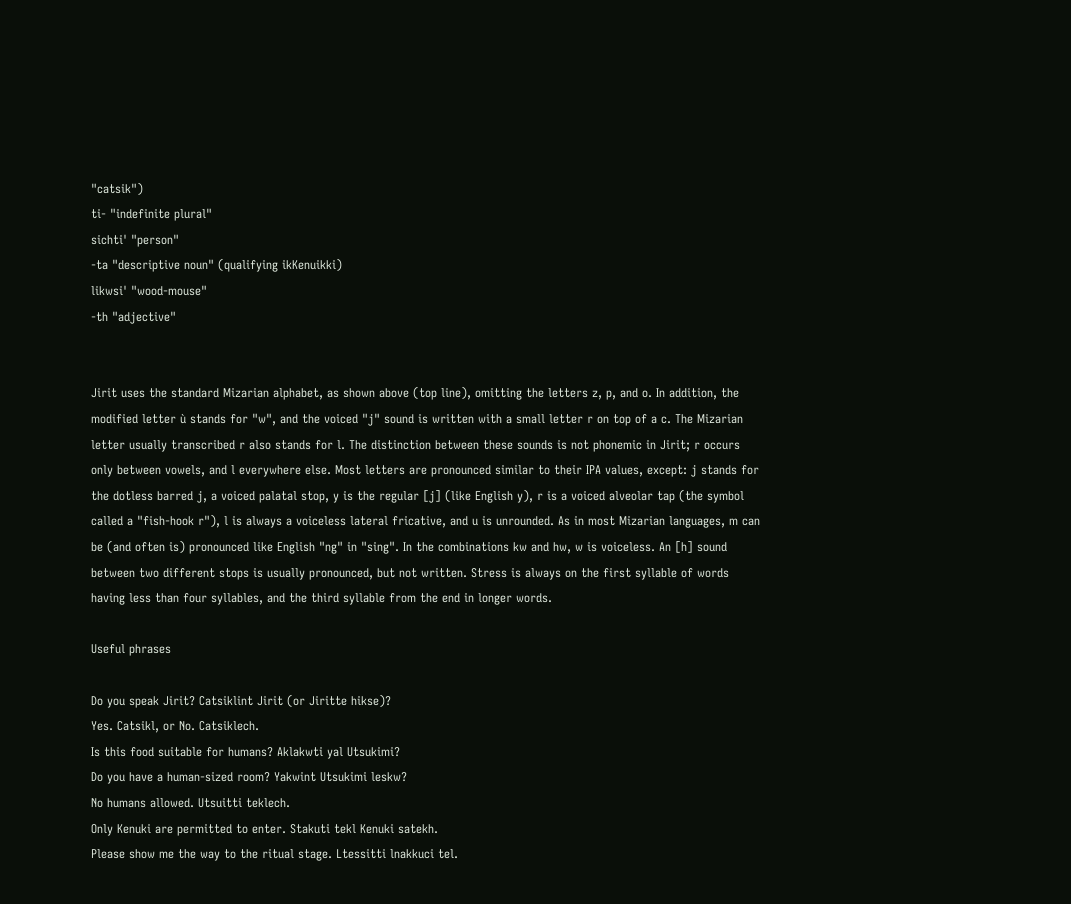"catsik")
ti- "indefinite plural"
sichti' "person"
-ta "descriptive noun" (qualifying ikKenuikki)
likwsi' "wood-mouse"
-th "adjective"


Jirit uses the standard Mizarian alphabet, as shown above (top line), omitting the letters z, p, and o. In addition, the modified letter ù stands for "w", and the voiced "j" sound is written with a small letter r on top of a c. The Mizarian letter usually transcribed r also stands for l. The distinction between these sounds is not phonemic in Jirit; r occurs only between vowels, and l everywhere else. Most letters are pronounced similar to their IPA values, except: j stands for the dotless barred j, a voiced palatal stop, y is the regular [j] (like English y), r is a voiced alveolar tap (the symbol called a "fish-hook r"), l is always a voiceless lateral fricative, and u is unrounded. As in most Mizarian languages, m can be (and often is) pronounced like English "ng" in "sing". In the combinations kw and hw, w is voiceless. An [h] sound between two different stops is usually pronounced, but not written. Stress is always on the first syllable of words having less than four syllables, and the third syllable from the end in longer words.

Useful phrases

Do you speak Jirit? Catsiklint Jirit (or Jiritte hikse)?
Yes. Catsikl, or No. Catsiklech.
Is this food suitable for humans? Aklakwti yal Utsukimi?
Do you have a human-sized room? Yakwint Utsukimi leskw?
No humans allowed. Utsuitti teklech.
Only Kenuki are permitted to enter. Stakuti tekl Kenuki satekh.
Please show me the way to the ritual stage. Ltessitti lnakkuci tel.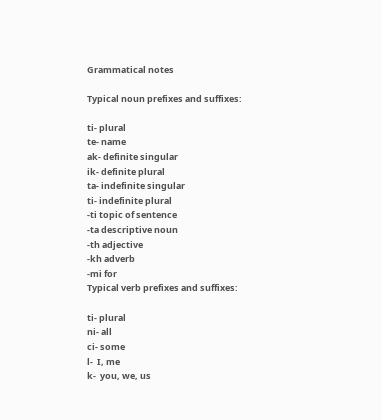Grammatical notes

Typical noun prefixes and suffixes:

ti- plural
te- name
ak- definite singular
ik- definite plural
ta- indefinite singular
ti- indefinite plural
-ti topic of sentence
-ta descriptive noun
-th adjective
-kh adverb
-mi for
Typical verb prefixes and suffixes:

ti- plural
ni- all
ci- some
l-  I, me
k-  you, we, us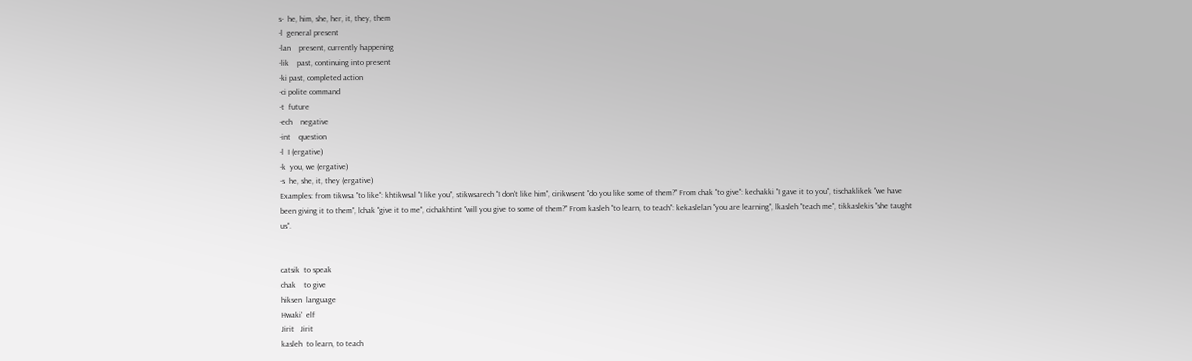s-  he, him, she, her, it, they, them
-l  general present
-lan    present, currently happening
-lik    past, continuing into present
-ki past, completed action
-ci polite command
-t  future
-ech    negative
-int    question
-l  I (ergative)
-k  you, we (ergative)
-s  he, she, it, they (ergative)
Examples: from tikwsa "to like": khtikwsal "I like you", stikwsarech "I don't like him", cirikwsent "do you like some of them?" From chak "to give": kechakki "I gave it to you", tischaklikek "we have been giving it to them", lchak "give it to me", cichakhtint "will you give to some of them?" From kasleh "to learn, to teach": kekaslelan "you are learning", lkasleh "teach me", tikkaslekis "she taught us".


catsik  to speak
chak    to give
hiksen  language
Hwaki'  elf
Jirit   Jirit
kasleh  to learn, to teach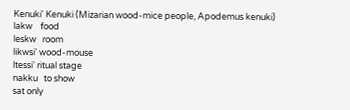Kenuki' Kenuki (Mizarian wood-mice people, Apodemus kenuki)
lakw    food
leskw   room
likwsi' wood-mouse
ltessi' ritual stage
nakku   to show
sat only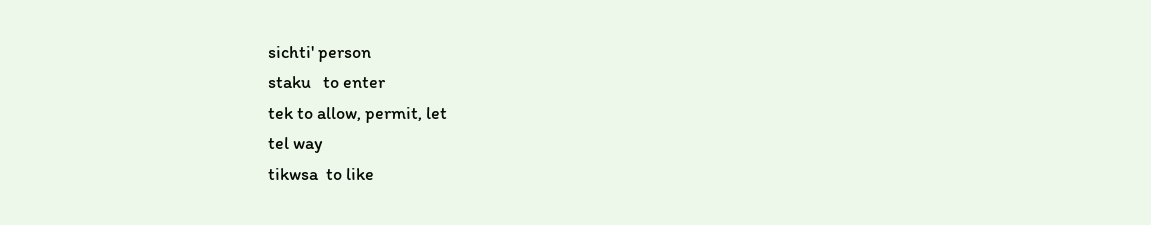sichti' person
staku   to enter
tek to allow, permit, let
tel way
tikwsa  to like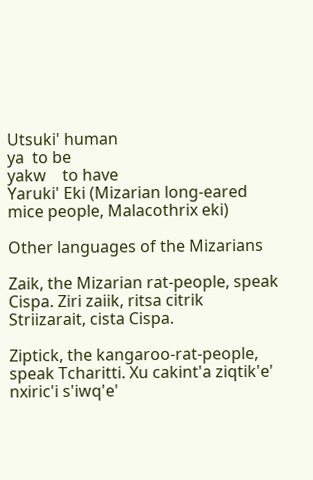Utsuki' human
ya  to be
yakw    to have
Yaruki' Eki (Mizarian long-eared mice people, Malacothrix eki)

Other languages of the Mizarians

Zaik, the Mizarian rat-people, speak Cispa. Ziri zaiik, ritsa citrik Striizarait, cista Cispa.

Ziptick, the kangaroo-rat-people, speak Tcharitti. Xu cakint'a ziqtik'e' nxiric'i s'iwq'e'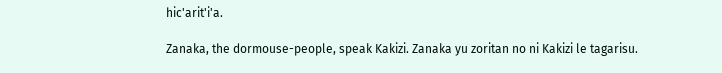hic'arit'i'a.

Zanaka, the dormouse-people, speak Kakizi. Zanaka yu zoritan no ni Kakizi le tagarisu.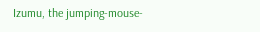Izumu, the jumping-mouse-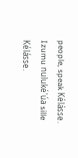people, speak Kélásse. Izumu nuluké'úa sille Kélásse.